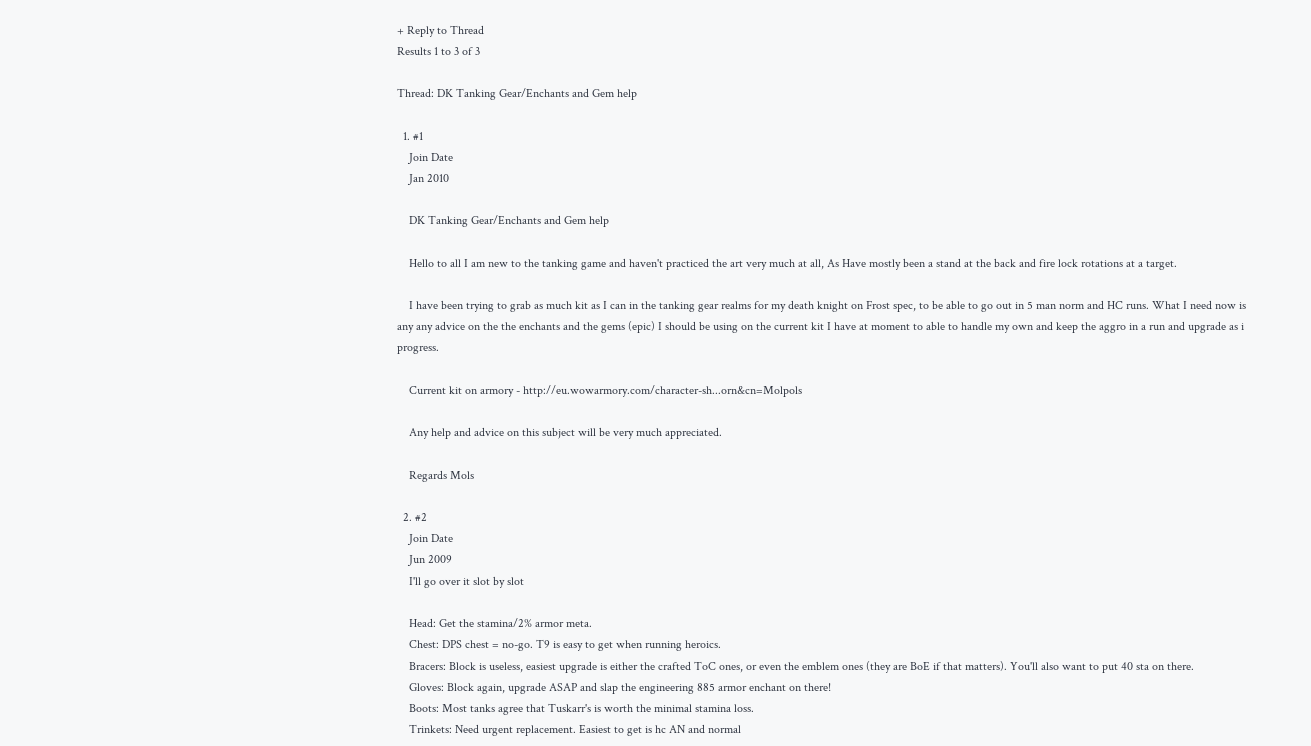+ Reply to Thread
Results 1 to 3 of 3

Thread: DK Tanking Gear/Enchants and Gem help

  1. #1
    Join Date
    Jan 2010

    DK Tanking Gear/Enchants and Gem help

    Hello to all I am new to the tanking game and haven't practiced the art very much at all, As Have mostly been a stand at the back and fire lock rotations at a target.

    I have been trying to grab as much kit as I can in the tanking gear realms for my death knight on Frost spec, to be able to go out in 5 man norm and HC runs. What I need now is any any advice on the the enchants and the gems (epic) I should be using on the current kit I have at moment to able to handle my own and keep the aggro in a run and upgrade as i progress.

    Current kit on armory - http://eu.wowarmory.com/character-sh...orn&cn=Molpols

    Any help and advice on this subject will be very much appreciated.

    Regards Mols

  2. #2
    Join Date
    Jun 2009
    I'll go over it slot by slot

    Head: Get the stamina/2% armor meta.
    Chest: DPS chest = no-go. T9 is easy to get when running heroics.
    Bracers: Block is useless, easiest upgrade is either the crafted ToC ones, or even the emblem ones (they are BoE if that matters). You'll also want to put 40 sta on there.
    Gloves: Block again, upgrade ASAP and slap the engineering 885 armor enchant on there!
    Boots: Most tanks agree that Tuskarr's is worth the minimal stamina loss.
    Trinkets: Need urgent replacement. Easiest to get is hc AN and normal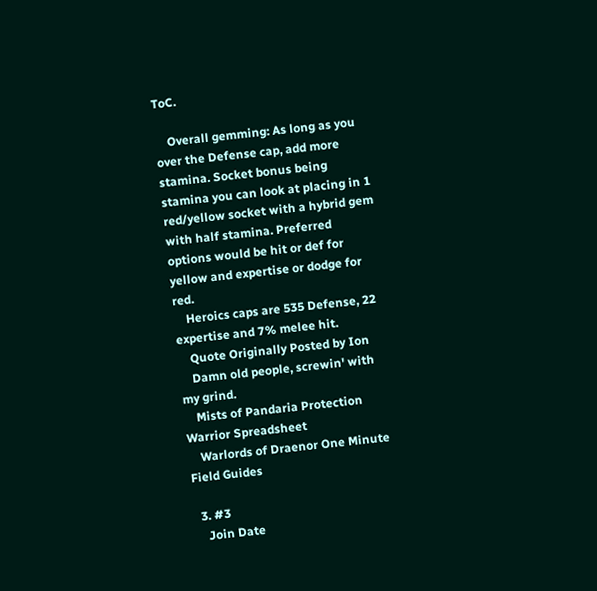ToC.

    Overall gemming: As long as you over the Defense cap, add more stamina. Socket bonus being stamina you can look at placing in 1 red/yellow socket with a hybrid gem with half stamina. Preferred options would be hit or def for yellow and expertise or dodge for red.
    Heroics caps are 535 Defense, 22 expertise and 7% melee hit.
    Quote Originally Posted by Ion
    Damn old people, screwin' with my grind.
    Mists of Pandaria Protection Warrior Spreadsheet
    Warlords of Draenor One Minute Field Guides

  3. #3
    Join Date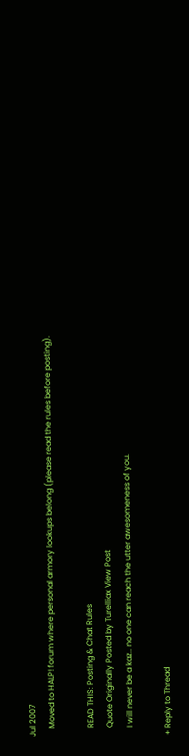Jul 2007
    Moved to HALP! forum where personal armory lookups belong (please read the rules before posting).

    READ THIS: Posting & Chat Rules
    Quote Originally Posted by Turelliax View Post
    I will never be a kaz.. no one can reach the utter awesomeness of you.

+ Reply to Thread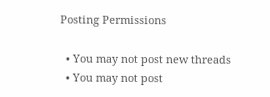Posting Permissions

  • You may not post new threads
  • You may not post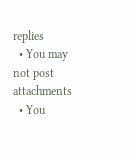replies
  • You may not post attachments
  • You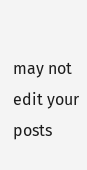may not edit your posts